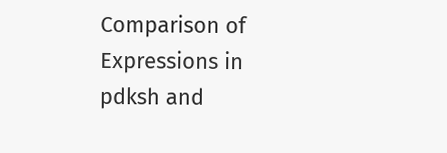Comparison of Expressions in pdksh and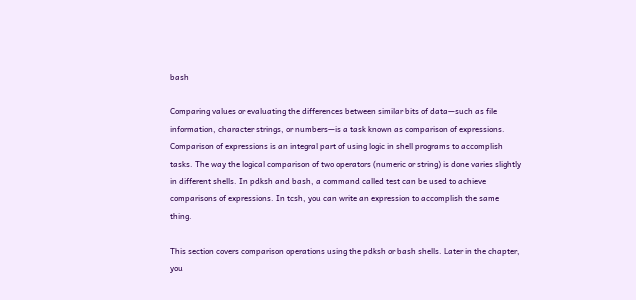bash

Comparing values or evaluating the differences between similar bits of data—such as file information, character strings, or numbers—is a task known as comparison of expressions. Comparison of expressions is an integral part of using logic in shell programs to accomplish tasks. The way the logical comparison of two operators (numeric or string) is done varies slightly in different shells. In pdksh and bash, a command called test can be used to achieve comparisons of expressions. In tcsh, you can write an expression to accomplish the same thing.

This section covers comparison operations using the pdksh or bash shells. Later in the chapter, you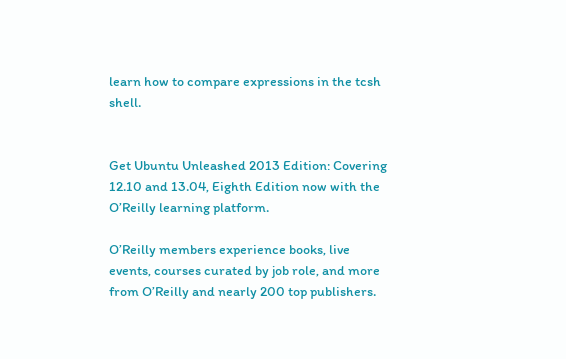learn how to compare expressions in the tcsh shell.


Get Ubuntu Unleashed 2013 Edition: Covering 12.10 and 13.04, Eighth Edition now with the O’Reilly learning platform.

O’Reilly members experience books, live events, courses curated by job role, and more from O’Reilly and nearly 200 top publishers.